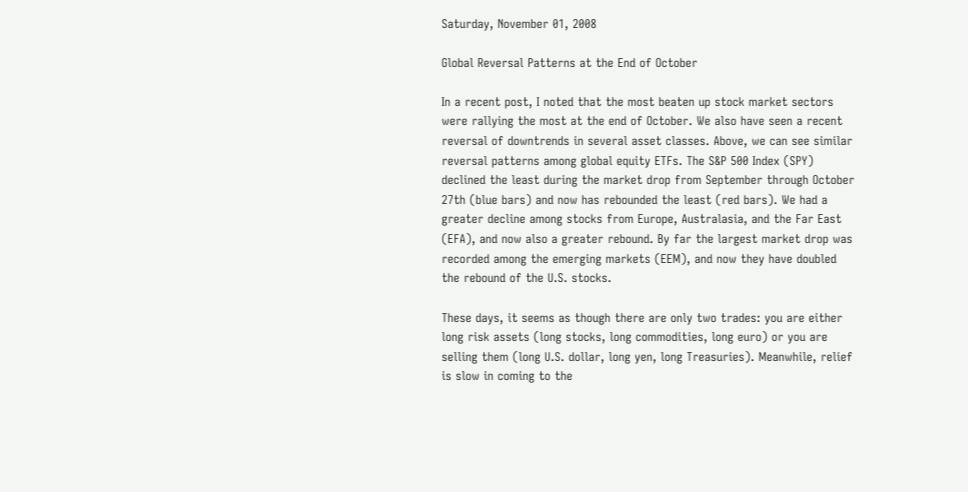Saturday, November 01, 2008

Global Reversal Patterns at the End of October

In a recent post, I noted that the most beaten up stock market sectors were rallying the most at the end of October. We also have seen a recent reversal of downtrends in several asset classes. Above, we can see similar reversal patterns among global equity ETFs. The S&P 500 Index (SPY) declined the least during the market drop from September through October 27th (blue bars) and now has rebounded the least (red bars). We had a greater decline among stocks from Europe, Australasia, and the Far East (EFA), and now also a greater rebound. By far the largest market drop was recorded among the emerging markets (EEM), and now they have doubled the rebound of the U.S. stocks.

These days, it seems as though there are only two trades: you are either long risk assets (long stocks, long commodities, long euro) or you are selling them (long U.S. dollar, long yen, long Treasuries). Meanwhile, relief is slow in coming to the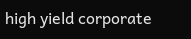high yield corporate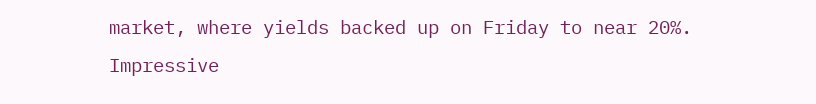market, where yields backed up on Friday to near 20%. Impressive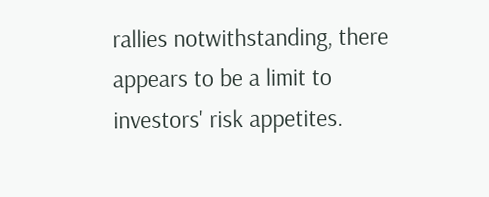rallies notwithstanding, there appears to be a limit to investors' risk appetites.